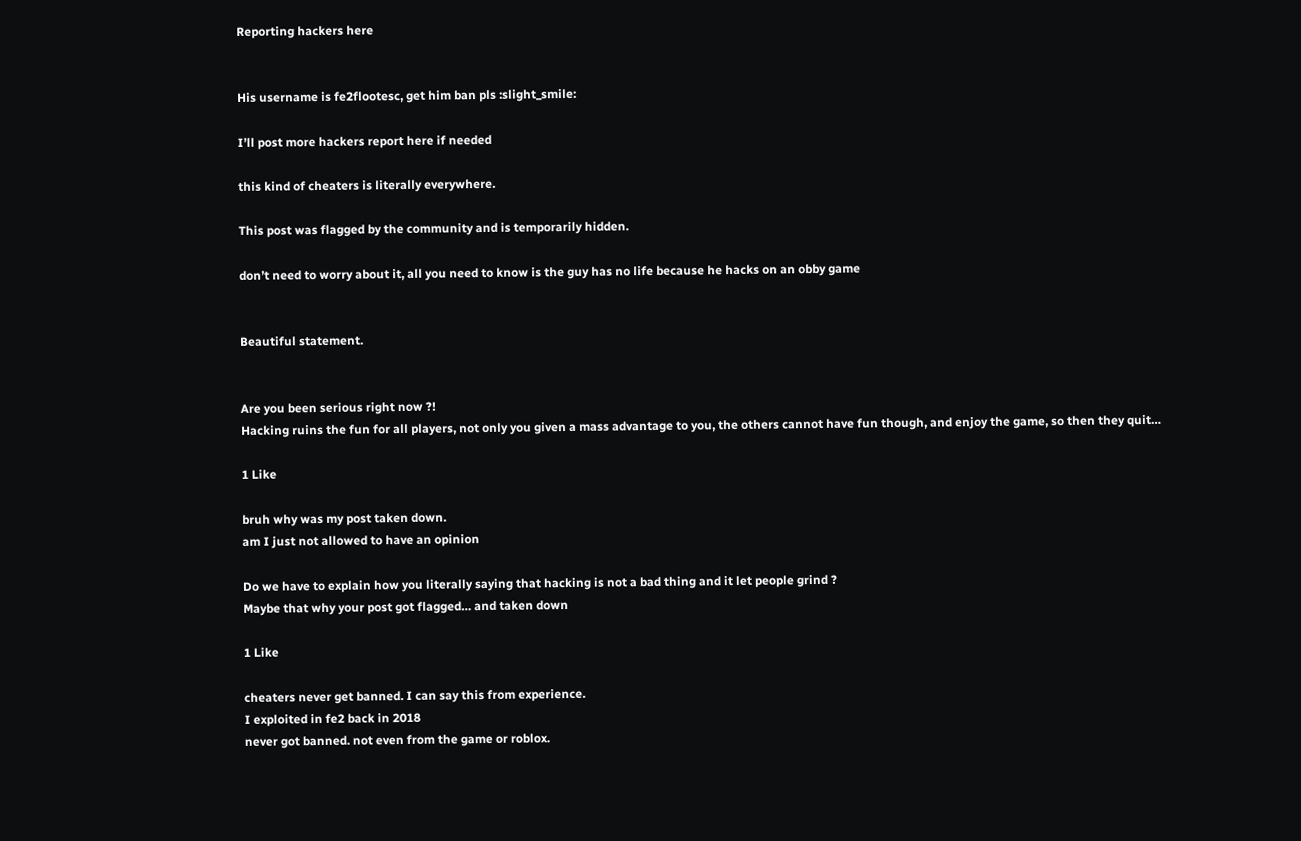Reporting hackers here


His username is fe2flootesc, get him ban pls :slight_smile:

I’ll post more hackers report here if needed

this kind of cheaters is literally everywhere.

This post was flagged by the community and is temporarily hidden.

don’t need to worry about it, all you need to know is the guy has no life because he hacks on an obby game


Beautiful statement.


Are you been serious right now ?!
Hacking ruins the fun for all players, not only you given a mass advantage to you, the others cannot have fun though, and enjoy the game, so then they quit…

1 Like

bruh why was my post taken down.
am I just not allowed to have an opinion

Do we have to explain how you literally saying that hacking is not a bad thing and it let people grind ?
Maybe that why your post got flagged… and taken down

1 Like

cheaters never get banned. I can say this from experience.
I exploited in fe2 back in 2018
never got banned. not even from the game or roblox.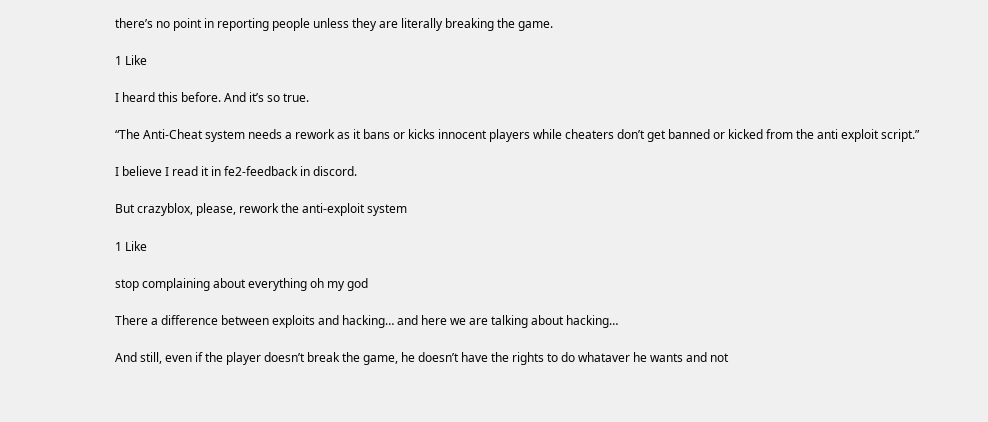there’s no point in reporting people unless they are literally breaking the game.

1 Like

I heard this before. And it’s so true.

“The Anti-Cheat system needs a rework as it bans or kicks innocent players while cheaters don’t get banned or kicked from the anti exploit script.”

I believe I read it in fe2-feedback in discord.

But crazyblox, please, rework the anti-exploit system

1 Like

stop complaining about everything oh my god

There a difference between exploits and hacking… and here we are talking about hacking…

And still, even if the player doesn’t break the game, he doesn’t have the rights to do whataver he wants and not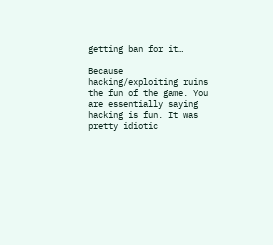getting ban for it…

Because hacking/exploiting ruins the fun of the game. You are essentially saying hacking is fun. It was pretty idiotic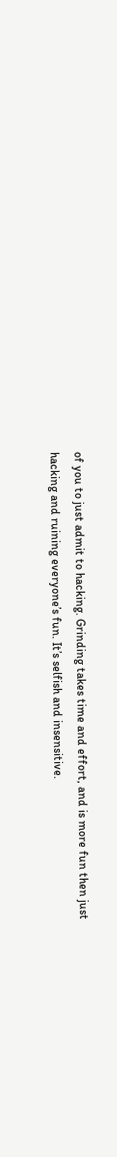of you to just admit to hacking. Grinding takes time and effort, and is more fun then just hacking and ruining everyone’s fun. It’s selfish and insensitive.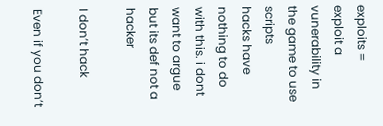exploits = exploit a vunerability in the game to use scripts
hacks have nothing to do with this. i dont want to argue but its def not a hacker

I don’t hack

Even if you don’t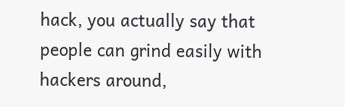hack, you actually say that people can grind easily with hackers around,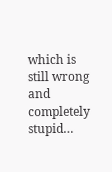which is still wrong and completely stupid…